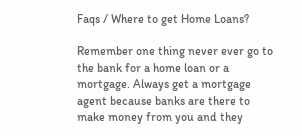Faqs / Where to get Home Loans?

Remember one thing never ever go to the bank for a home loan or a mortgage. Always get a mortgage agent because banks are there to make money from you and they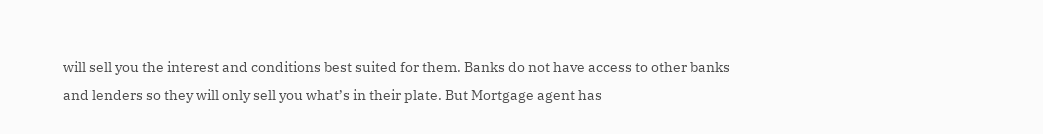will sell you the interest and conditions best suited for them. Banks do not have access to other banks and lenders so they will only sell you what’s in their plate. But Mortgage agent has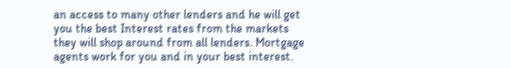an access to many other lenders and he will get you the best Interest rates from the markets they will shop around from all lenders. Mortgage agents work for you and in your best interest.